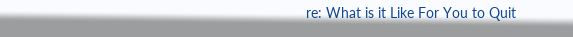re: What is it Like For You to Quit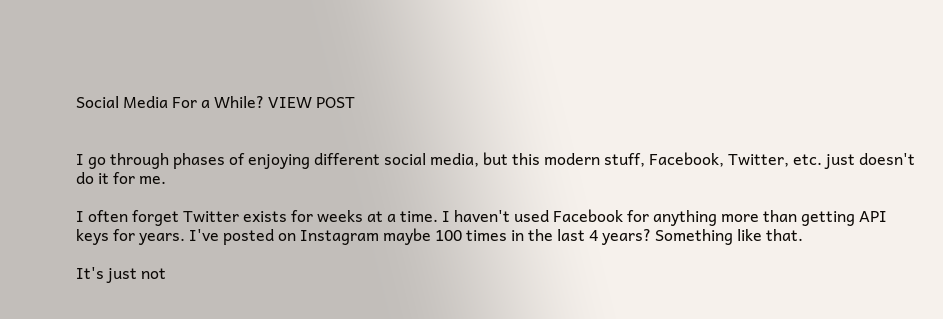Social Media For a While? VIEW POST


I go through phases of enjoying different social media, but this modern stuff, Facebook, Twitter, etc. just doesn't do it for me.

I often forget Twitter exists for weeks at a time. I haven't used Facebook for anything more than getting API keys for years. I've posted on Instagram maybe 100 times in the last 4 years? Something like that.

It's just not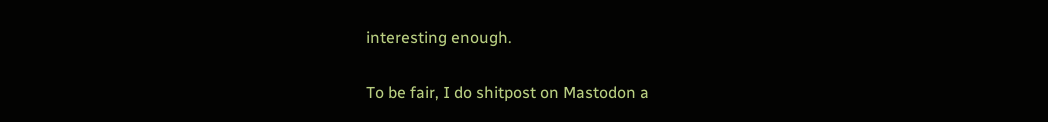interesting enough.

To be fair, I do shitpost on Mastodon a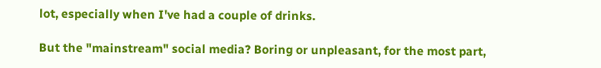lot, especially when I've had a couple of drinks.

But the "mainstream" social media? Boring or unpleasant, for the most part,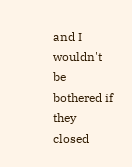and I wouldn't be bothered if they closed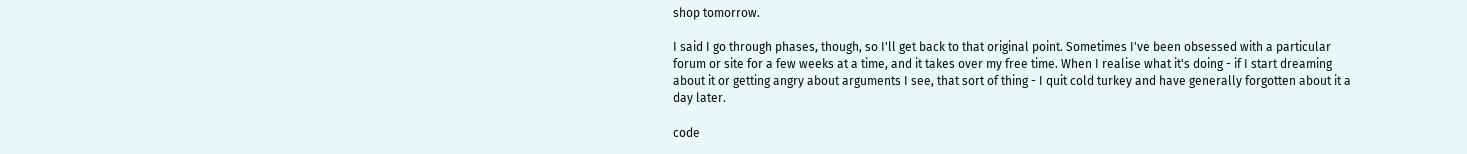shop tomorrow.

I said I go through phases, though, so I'll get back to that original point. Sometimes I've been obsessed with a particular forum or site for a few weeks at a time, and it takes over my free time. When I realise what it's doing - if I start dreaming about it or getting angry about arguments I see, that sort of thing - I quit cold turkey and have generally forgotten about it a day later.

code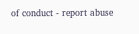of conduct - report abuse